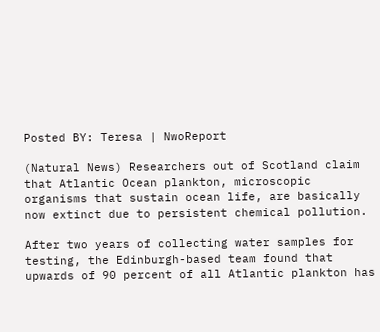Posted BY: Teresa | NwoReport

(Natural News) Researchers out of Scotland claim that Atlantic Ocean plankton, microscopic organisms that sustain ocean life, are basically now extinct due to persistent chemical pollution.

After two years of collecting water samples for testing, the Edinburgh-based team found that upwards of 90 percent of all Atlantic plankton has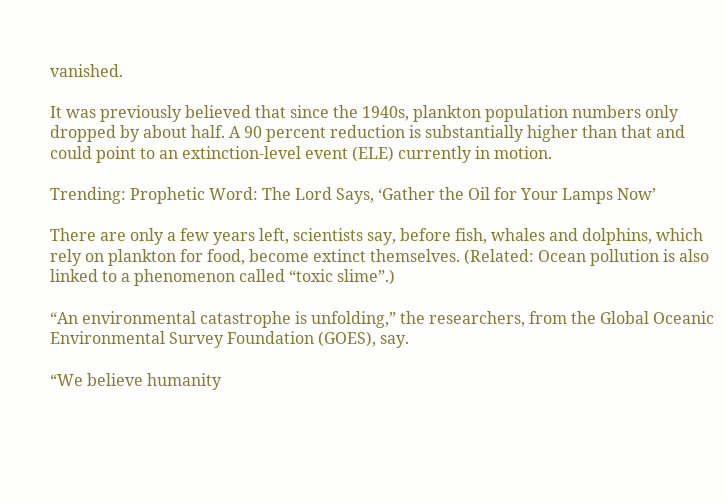vanished.

It was previously believed that since the 1940s, plankton population numbers only dropped by about half. A 90 percent reduction is substantially higher than that and could point to an extinction-level event (ELE) currently in motion.

Trending: Prophetic Word: The Lord Says, ‘Gather the Oil for Your Lamps Now’

There are only a few years left, scientists say, before fish, whales and dolphins, which rely on plankton for food, become extinct themselves. (Related: Ocean pollution is also linked to a phenomenon called “toxic slime”.)

“An environmental catastrophe is unfolding,” the researchers, from the Global Oceanic Environmental Survey Foundation (GOES), say.

“We believe humanity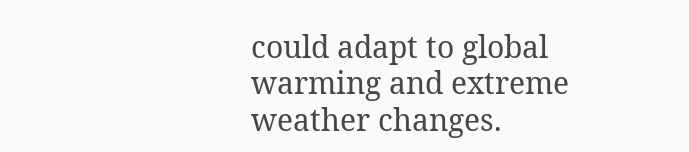could adapt to global warming and extreme weather changes.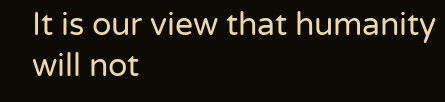It is our view that humanity will not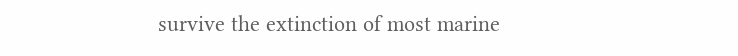survive the extinction of most marine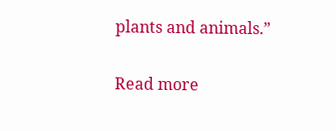plants and animals.”

Read more